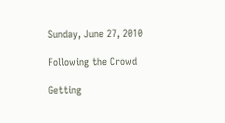Sunday, June 27, 2010

Following the Crowd

Getting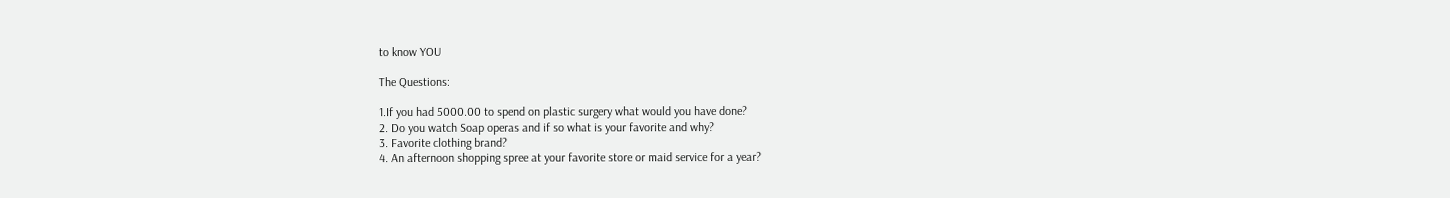to know YOU

The Questions:

1.If you had 5000.00 to spend on plastic surgery what would you have done?
2. Do you watch Soap operas and if so what is your favorite and why?
3. Favorite clothing brand?
4. An afternoon shopping spree at your favorite store or maid service for a year?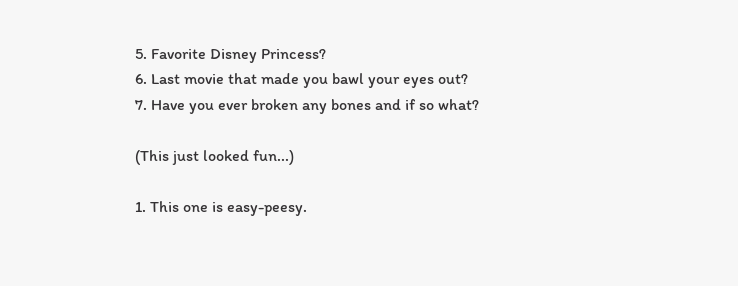5. Favorite Disney Princess?
6. Last movie that made you bawl your eyes out?
7. Have you ever broken any bones and if so what?

(This just looked fun...)

1. This one is easy-peesy.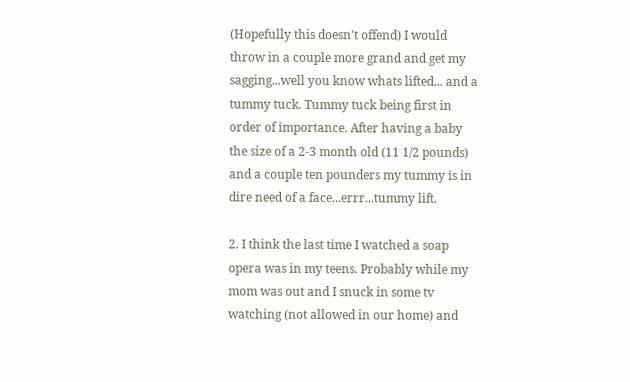(Hopefully this doesn't offend) I would throw in a couple more grand and get my sagging...well you know whats lifted... and a tummy tuck. Tummy tuck being first in order of importance. After having a baby the size of a 2-3 month old (11 1/2 pounds) and a couple ten pounders my tummy is in dire need of a face...errr...tummy lift.

2. I think the last time I watched a soap opera was in my teens. Probably while my mom was out and I snuck in some tv watching (not allowed in our home) and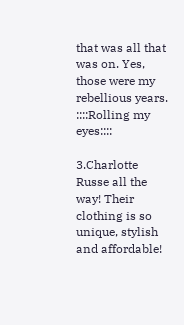that was all that was on. Yes, those were my rebellious years. ::::Rolling my eyes::::

3.Charlotte Russe all the way! Their clothing is so unique, stylish and affordable!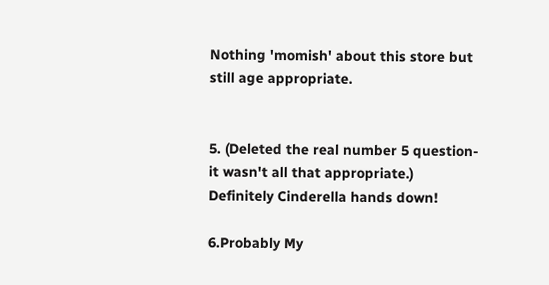Nothing 'momish' about this store but still age appropriate.


5. (Deleted the real number 5 question- it wasn't all that appropriate.) Definitely Cinderella hands down!

6.Probably My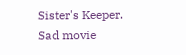Sister's Keeper. Sad movie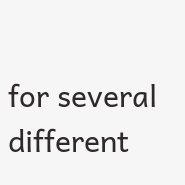for several different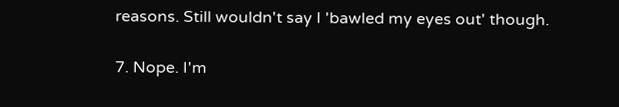reasons. Still wouldn't say I 'bawled my eyes out' though.

7. Nope. I'm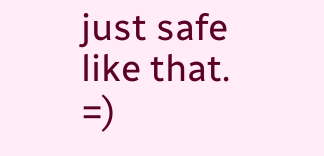just safe like that. =)